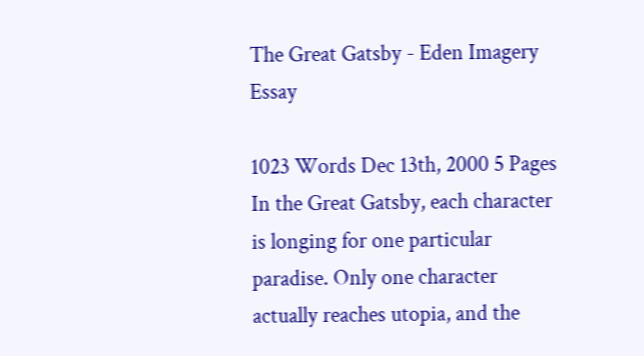The Great Gatsby - Eden Imagery Essay

1023 Words Dec 13th, 2000 5 Pages
In the Great Gatsby, each character is longing for one particular paradise. Only one character actually reaches utopia, and the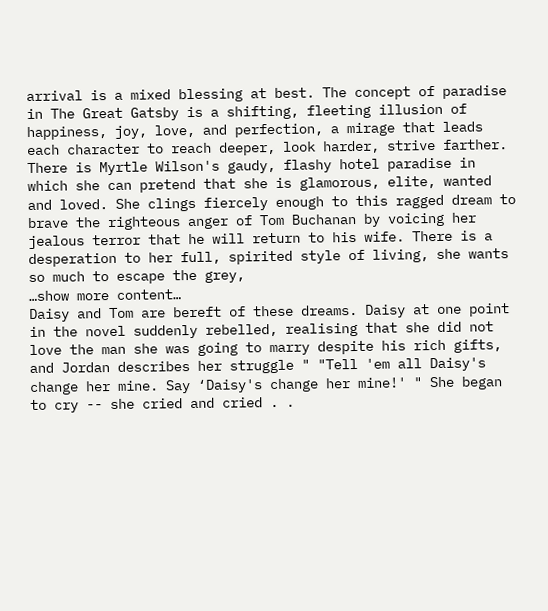arrival is a mixed blessing at best. The concept of paradise in The Great Gatsby is a shifting, fleeting illusion of happiness, joy, love, and perfection, a mirage that leads each character to reach deeper, look harder, strive farther.
There is Myrtle Wilson's gaudy, flashy hotel paradise in which she can pretend that she is glamorous, elite, wanted and loved. She clings fiercely enough to this ragged dream to brave the righteous anger of Tom Buchanan by voicing her jealous terror that he will return to his wife. There is a desperation to her full, spirited style of living, she wants so much to escape the grey,
…show more content…
Daisy and Tom are bereft of these dreams. Daisy at one point in the novel suddenly rebelled, realising that she did not love the man she was going to marry despite his rich gifts, and Jordan describes her struggle " "Tell 'em all Daisy's change her mine. Say ‘Daisy's change her mine!' " She began to cry -- she cried and cried . .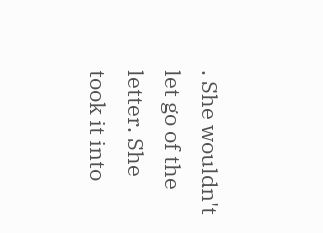. She wouldn't let go of the letter. She took it into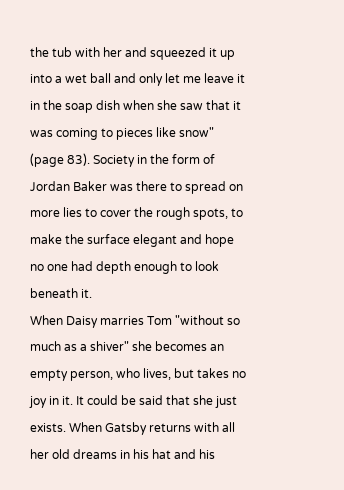the tub with her and squeezed it up into a wet ball and only let me leave it in the soap dish when she saw that it was coming to pieces like snow" (page 83). Society in the form of Jordan Baker was there to spread on more lies to cover the rough spots, to make the surface elegant and hope no one had depth enough to look beneath it.
When Daisy marries Tom "without so much as a shiver" she becomes an empty person, who lives, but takes no joy in it. It could be said that she just exists. When Gatsby returns with all her old dreams in his hat and his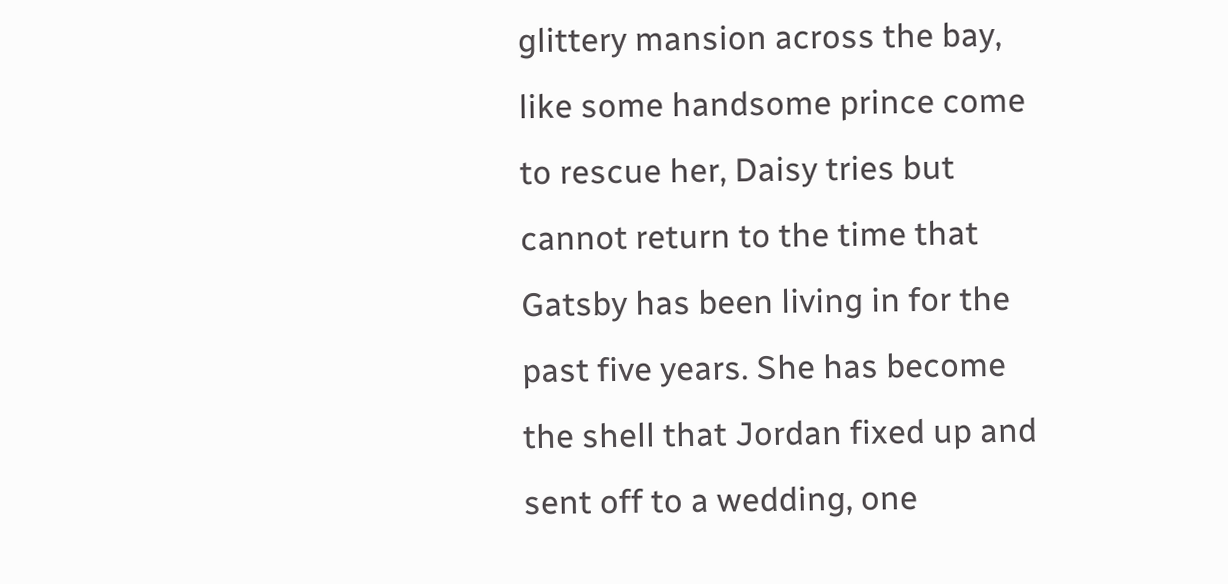glittery mansion across the bay, like some handsome prince come to rescue her, Daisy tries but cannot return to the time that Gatsby has been living in for the past five years. She has become the shell that Jordan fixed up and sent off to a wedding, one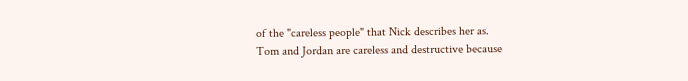of the "careless people" that Nick describes her as.
Tom and Jordan are careless and destructive because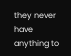they never have anything to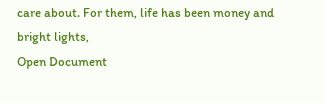care about. For them, life has been money and bright lights,
Open Document